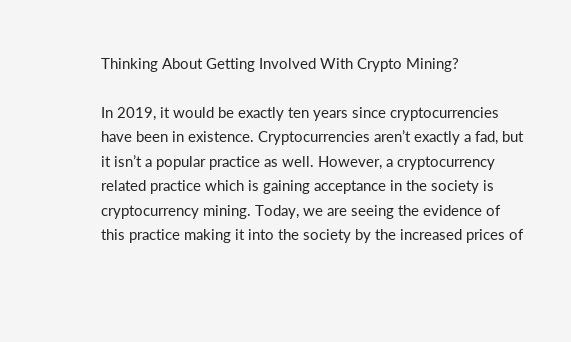Thinking About Getting Involved With Crypto Mining?

In 2019, it would be exactly ten years since cryptocurrencies have been in existence. Cryptocurrencies aren’t exactly a fad, but it isn’t a popular practice as well. However, a cryptocurrency related practice which is gaining acceptance in the society is cryptocurrency mining. Today, we are seeing the evidence of this practice making it into the society by the increased prices of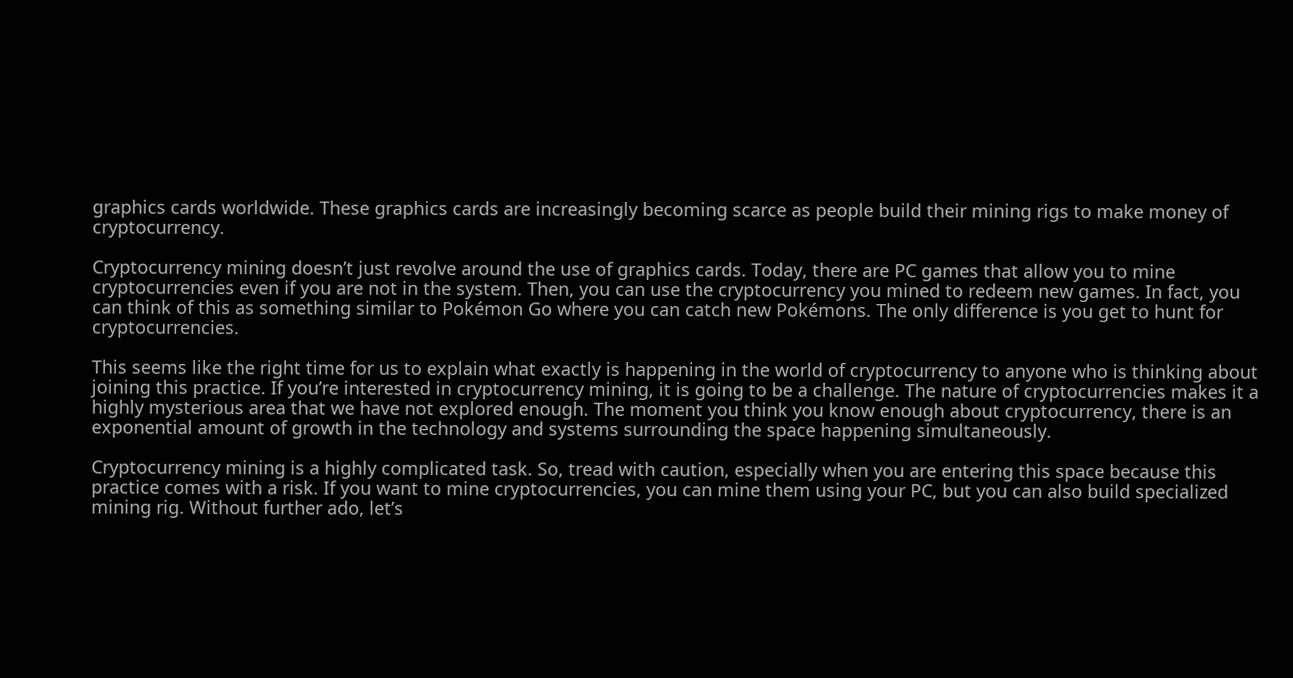graphics cards worldwide. These graphics cards are increasingly becoming scarce as people build their mining rigs to make money of cryptocurrency.

Cryptocurrency mining doesn’t just revolve around the use of graphics cards. Today, there are PC games that allow you to mine cryptocurrencies even if you are not in the system. Then, you can use the cryptocurrency you mined to redeem new games. In fact, you can think of this as something similar to Pokémon Go where you can catch new Pokémons. The only difference is you get to hunt for cryptocurrencies.

This seems like the right time for us to explain what exactly is happening in the world of cryptocurrency to anyone who is thinking about joining this practice. If you’re interested in cryptocurrency mining, it is going to be a challenge. The nature of cryptocurrencies makes it a highly mysterious area that we have not explored enough. The moment you think you know enough about cryptocurrency, there is an exponential amount of growth in the technology and systems surrounding the space happening simultaneously.

Cryptocurrency mining is a highly complicated task. So, tread with caution, especially when you are entering this space because this practice comes with a risk. If you want to mine cryptocurrencies, you can mine them using your PC, but you can also build specialized mining rig. Without further ado, let’s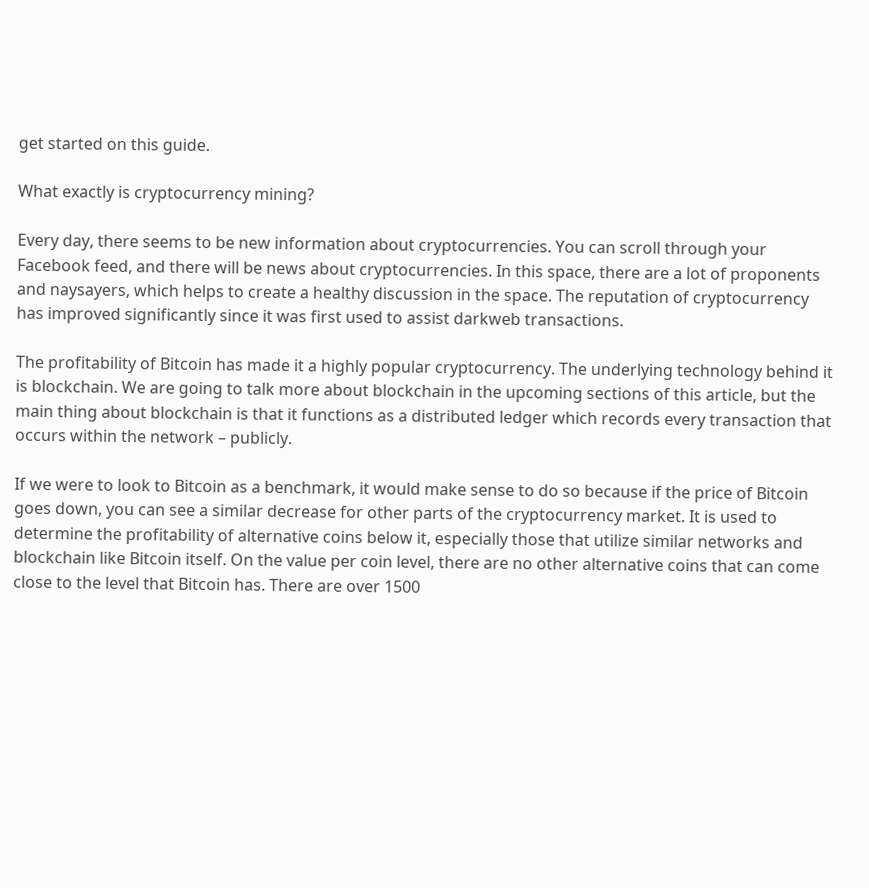get started on this guide.

What exactly is cryptocurrency mining?

Every day, there seems to be new information about cryptocurrencies. You can scroll through your Facebook feed, and there will be news about cryptocurrencies. In this space, there are a lot of proponents and naysayers, which helps to create a healthy discussion in the space. The reputation of cryptocurrency has improved significantly since it was first used to assist darkweb transactions.

The profitability of Bitcoin has made it a highly popular cryptocurrency. The underlying technology behind it is blockchain. We are going to talk more about blockchain in the upcoming sections of this article, but the main thing about blockchain is that it functions as a distributed ledger which records every transaction that occurs within the network – publicly.

If we were to look to Bitcoin as a benchmark, it would make sense to do so because if the price of Bitcoin goes down, you can see a similar decrease for other parts of the cryptocurrency market. It is used to determine the profitability of alternative coins below it, especially those that utilize similar networks and blockchain like Bitcoin itself. On the value per coin level, there are no other alternative coins that can come close to the level that Bitcoin has. There are over 1500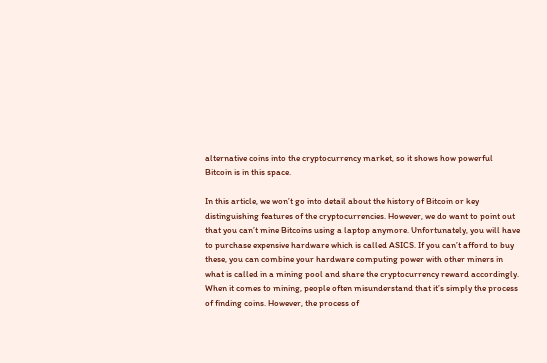alternative coins into the cryptocurrency market, so it shows how powerful Bitcoin is in this space.

In this article, we won’t go into detail about the history of Bitcoin or key distinguishing features of the cryptocurrencies. However, we do want to point out that you can’t mine Bitcoins using a laptop anymore. Unfortunately, you will have to purchase expensive hardware which is called ASICS. If you can’t afford to buy these, you can combine your hardware computing power with other miners in what is called in a mining pool and share the cryptocurrency reward accordingly. When it comes to mining, people often misunderstand that it’s simply the process of finding coins. However, the process of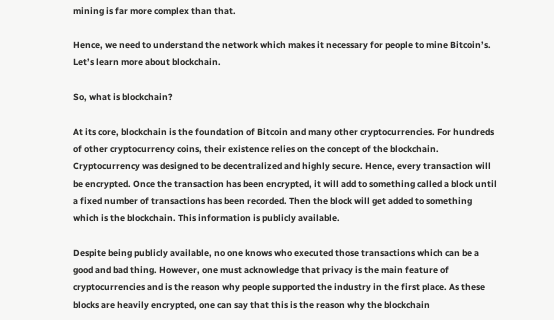mining is far more complex than that.

Hence, we need to understand the network which makes it necessary for people to mine Bitcoin’s. Let’s learn more about blockchain.

So, what is blockchain?

At its core, blockchain is the foundation of Bitcoin and many other cryptocurrencies. For hundreds of other cryptocurrency coins, their existence relies on the concept of the blockchain. Cryptocurrency was designed to be decentralized and highly secure. Hence, every transaction will be encrypted. Once the transaction has been encrypted, it will add to something called a block until a fixed number of transactions has been recorded. Then the block will get added to something which is the blockchain. This information is publicly available.

Despite being publicly available, no one knows who executed those transactions which can be a good and bad thing. However, one must acknowledge that privacy is the main feature of cryptocurrencies and is the reason why people supported the industry in the first place. As these blocks are heavily encrypted, one can say that this is the reason why the blockchain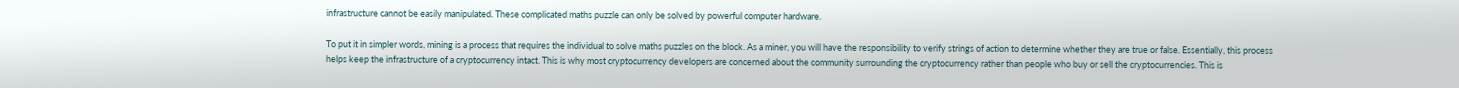infrastructure cannot be easily manipulated. These complicated maths puzzle can only be solved by powerful computer hardware.

To put it in simpler words, mining is a process that requires the individual to solve maths puzzles on the block. As a miner, you will have the responsibility to verify strings of action to determine whether they are true or false. Essentially, this process helps keep the infrastructure of a cryptocurrency intact. This is why most cryptocurrency developers are concerned about the community surrounding the cryptocurrency rather than people who buy or sell the cryptocurrencies. This is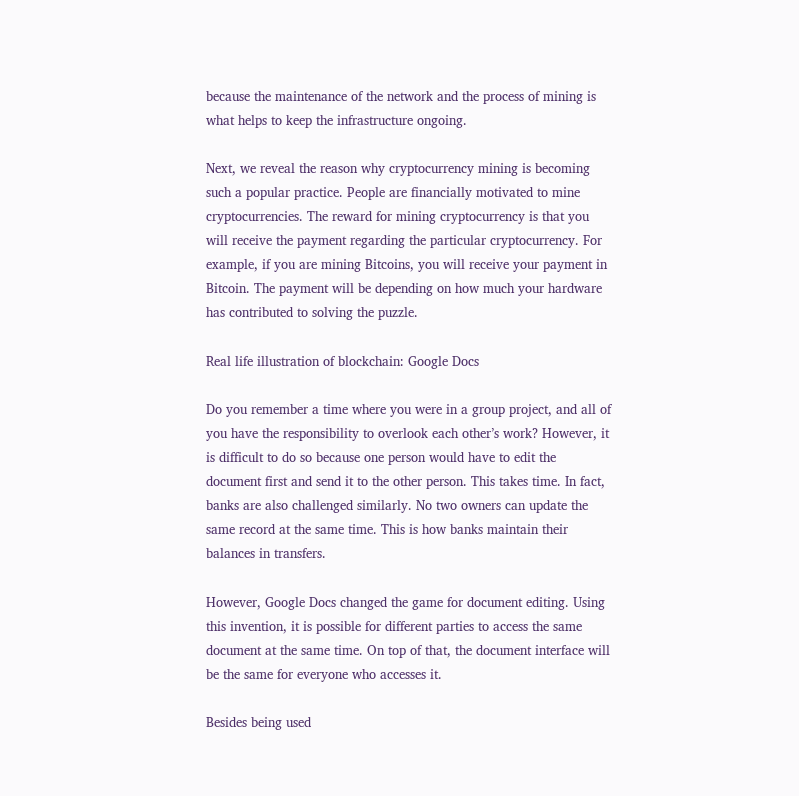because the maintenance of the network and the process of mining is what helps to keep the infrastructure ongoing.

Next, we reveal the reason why cryptocurrency mining is becoming such a popular practice. People are financially motivated to mine cryptocurrencies. The reward for mining cryptocurrency is that you will receive the payment regarding the particular cryptocurrency. For example, if you are mining Bitcoins, you will receive your payment in Bitcoin. The payment will be depending on how much your hardware has contributed to solving the puzzle.

Real life illustration of blockchain: Google Docs

Do you remember a time where you were in a group project, and all of you have the responsibility to overlook each other’s work? However, it is difficult to do so because one person would have to edit the document first and send it to the other person. This takes time. In fact, banks are also challenged similarly. No two owners can update the same record at the same time. This is how banks maintain their balances in transfers.

However, Google Docs changed the game for document editing. Using this invention, it is possible for different parties to access the same document at the same time. On top of that, the document interface will be the same for everyone who accesses it.

Besides being used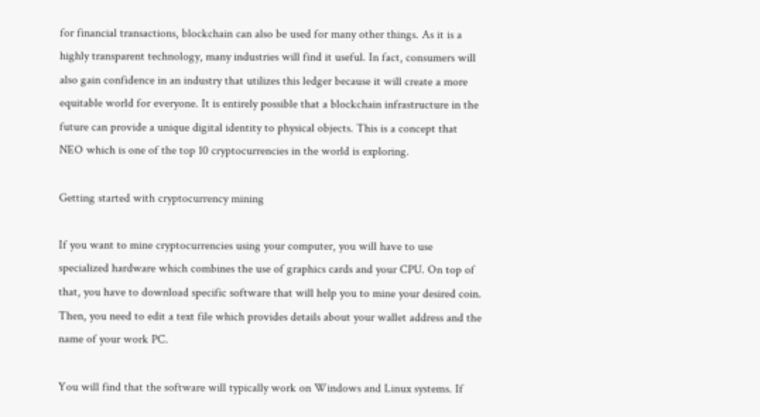for financial transactions, blockchain can also be used for many other things. As it is a highly transparent technology, many industries will find it useful. In fact, consumers will also gain confidence in an industry that utilizes this ledger because it will create a more equitable world for everyone. It is entirely possible that a blockchain infrastructure in the future can provide a unique digital identity to physical objects. This is a concept that NEO which is one of the top 10 cryptocurrencies in the world is exploring.

Getting started with cryptocurrency mining

If you want to mine cryptocurrencies using your computer, you will have to use specialized hardware which combines the use of graphics cards and your CPU. On top of that, you have to download specific software that will help you to mine your desired coin. Then, you need to edit a text file which provides details about your wallet address and the name of your work PC.

You will find that the software will typically work on Windows and Linux systems. If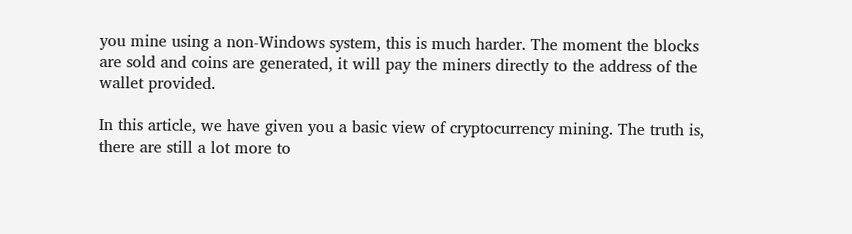you mine using a non-Windows system, this is much harder. The moment the blocks are sold and coins are generated, it will pay the miners directly to the address of the wallet provided.

In this article, we have given you a basic view of cryptocurrency mining. The truth is, there are still a lot more to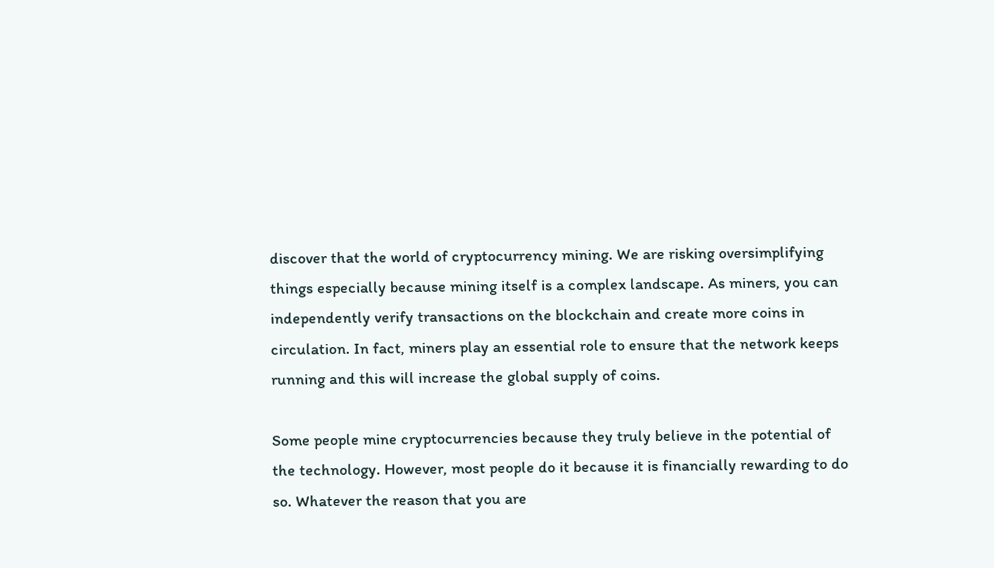discover that the world of cryptocurrency mining. We are risking oversimplifying things especially because mining itself is a complex landscape. As miners, you can independently verify transactions on the blockchain and create more coins in circulation. In fact, miners play an essential role to ensure that the network keeps running and this will increase the global supply of coins.

Some people mine cryptocurrencies because they truly believe in the potential of the technology. However, most people do it because it is financially rewarding to do so. Whatever the reason that you are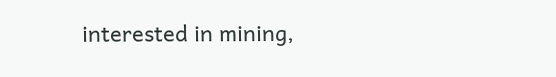interested in mining,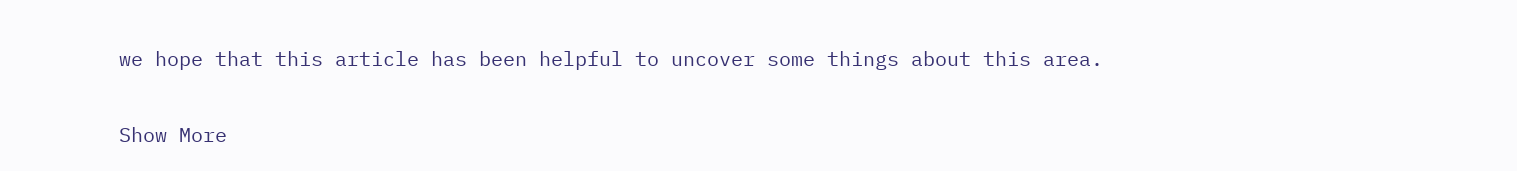we hope that this article has been helpful to uncover some things about this area.

Show More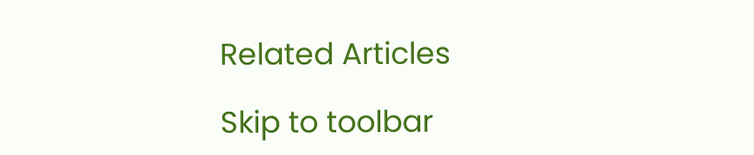Related Articles

Skip to toolbar